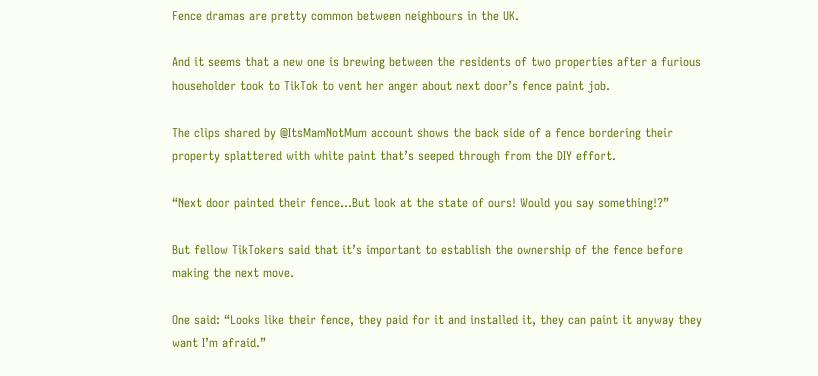Fence dramas are pretty common between neighbours in the UK.

And it seems that a new one is brewing between the residents of two properties after a furious householder took to TikTok to vent her anger about next door’s fence paint job.

The clips shared by @ItsMamNotMum account shows the back side of a fence bordering their property splattered with white paint that’s seeped through from the DIY effort.

“Next door painted their fence…But look at the state of ours! Would you say something!?”

But fellow TikTokers said that it’s important to establish the ownership of the fence before making the next move.

One said: “Looks like their fence, they paid for it and installed it, they can paint it anyway they want I’m afraid.”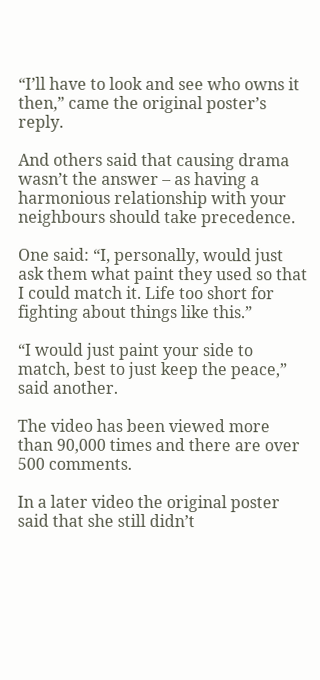“I’ll have to look and see who owns it then,” came the original poster’s reply.

And others said that causing drama wasn’t the answer – as having a harmonious relationship with your neighbours should take precedence.

One said: “I, personally, would just ask them what paint they used so that I could match it. Life too short for fighting about things like this.”

“I would just paint your side to match, best to just keep the peace,” said another.

The video has been viewed more than 90,000 times and there are over 500 comments.

In a later video the original poster said that she still didn’t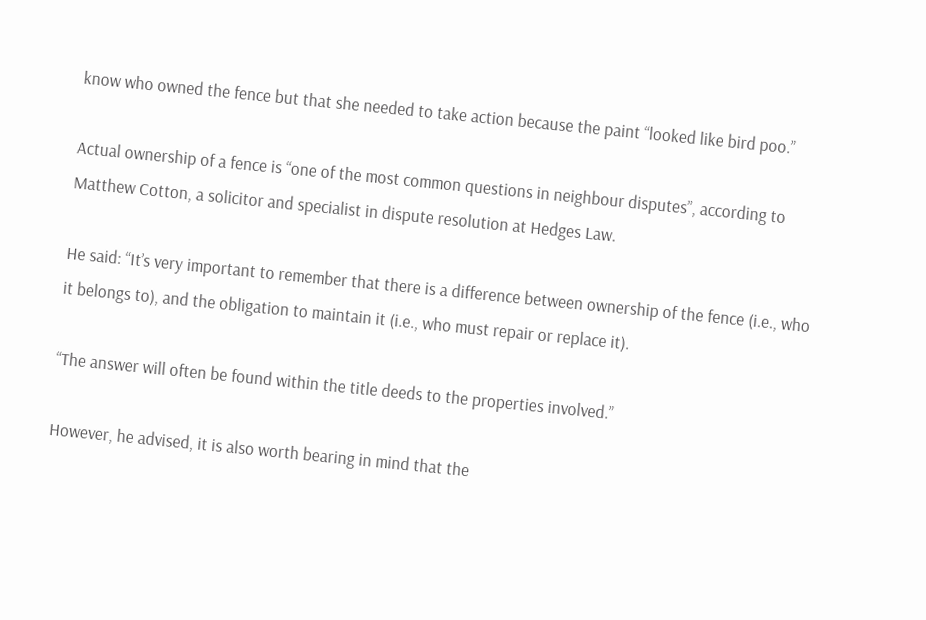know who owned the fence but that she needed to take action because the paint “looked like bird poo.”

Actual ownership of a fence is “one of the most common questions in neighbour disputes”, according to Matthew Cotton, a solicitor and specialist in dispute resolution at Hedges Law.

He said: “It’s very important to remember that there is a difference between ownership of the fence (i.e., who it belongs to), and the obligation to maintain it (i.e., who must repair or replace it).

“The answer will often be found within the title deeds to the properties involved.”

However, he advised, it is also worth bearing in mind that the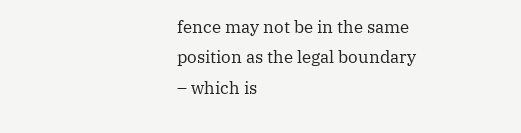fence may not be in the same position as the legal boundary – which is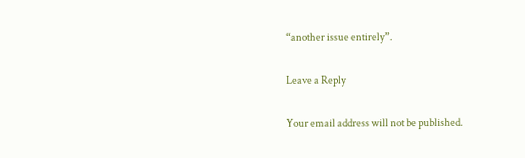“another issue entirely”.

Leave a Reply

Your email address will not be published.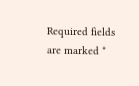Required fields are marked *